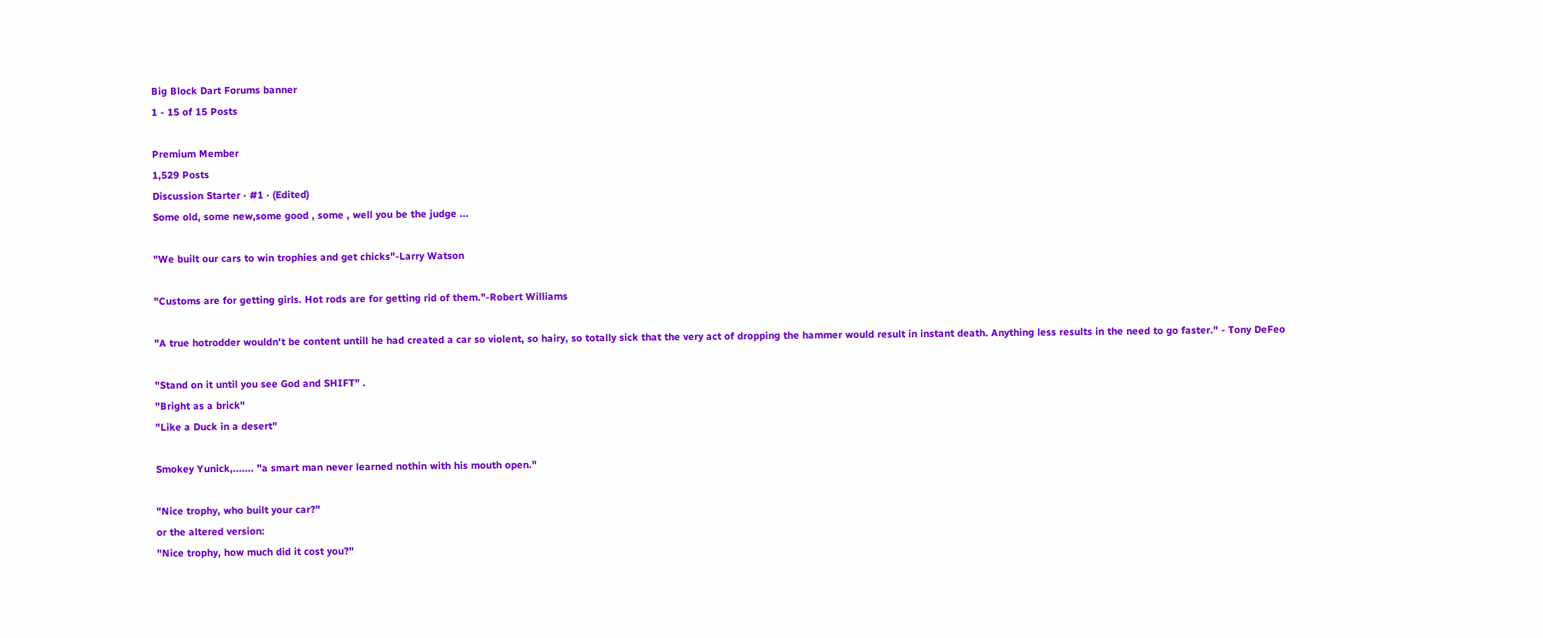Big Block Dart Forums banner
1 - 15 of 15 Posts

Premium Member
1,529 Posts
Discussion Starter · #1 · (Edited)
Some old, some new,some good , some , well you be the judge ...

"We built our cars to win trophies and get chicks"-Larry Watson

"Customs are for getting girls. Hot rods are for getting rid of them."-Robert Williams

"A true hotrodder wouldn't be content untill he had created a car so violent, so hairy, so totally sick that the very act of dropping the hammer would result in instant death. Anything less results in the need to go faster." - Tony DeFeo

"Stand on it until you see God and SHIFT" .
"Bright as a brick"
"Like a Duck in a desert"

Smokey Yunick,....... "a smart man never learned nothin with his mouth open."

"Nice trophy, who built your car?"
or the altered version:
"Nice trophy, how much did it cost you?"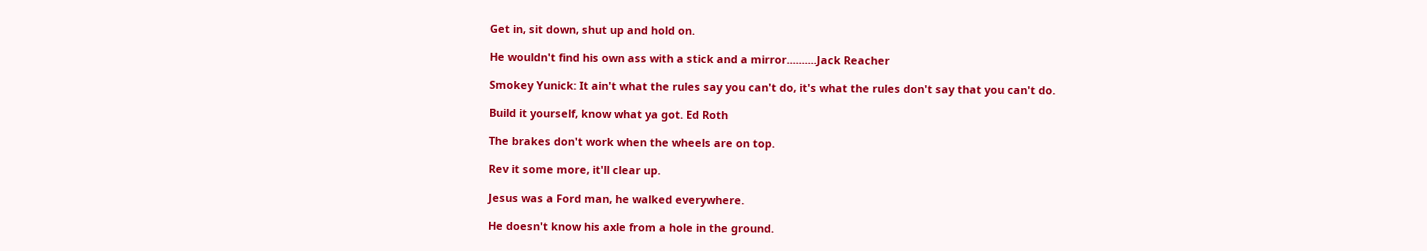Get in, sit down, shut up and hold on.

He wouldn't find his own ass with a stick and a mirror..........Jack Reacher

Smokey Yunick: It ain't what the rules say you can't do, it's what the rules don't say that you can't do.

Build it yourself, know what ya got. Ed Roth

The brakes don't work when the wheels are on top.

Rev it some more, it'll clear up.

Jesus was a Ford man, he walked everywhere.

He doesn't know his axle from a hole in the ground.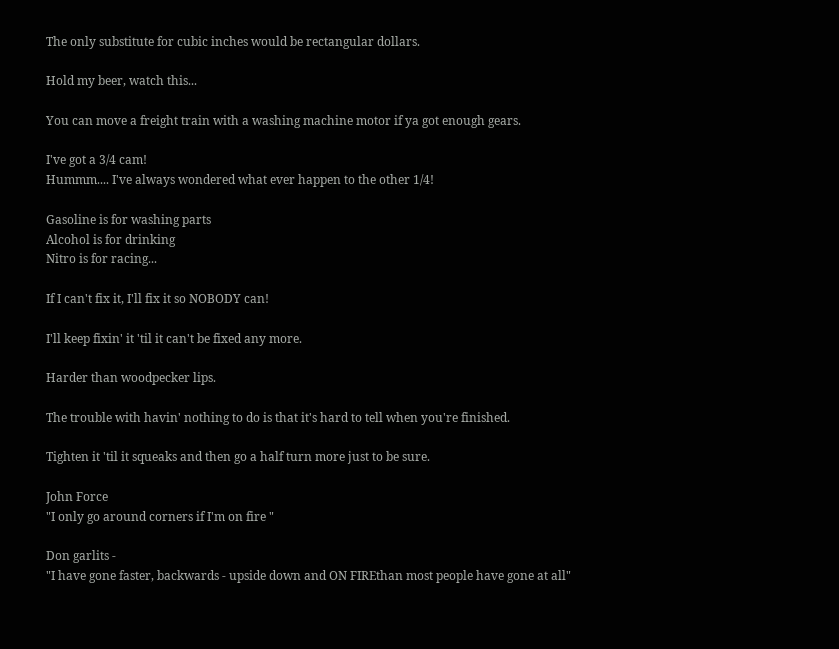The only substitute for cubic inches would be rectangular dollars.

Hold my beer, watch this...

You can move a freight train with a washing machine motor if ya got enough gears.

I've got a 3/4 cam!
Hummm.... I've always wondered what ever happen to the other 1/4!

Gasoline is for washing parts
Alcohol is for drinking
Nitro is for racing...

If I can't fix it, I'll fix it so NOBODY can!

I'll keep fixin' it 'til it can't be fixed any more.

Harder than woodpecker lips.

The trouble with havin' nothing to do is that it's hard to tell when you're finished.

Tighten it 'til it squeaks and then go a half turn more just to be sure.

John Force
"I only go around corners if I'm on fire "

Don garlits -
"I have gone faster, backwards - upside down and ON FIREthan most people have gone at all"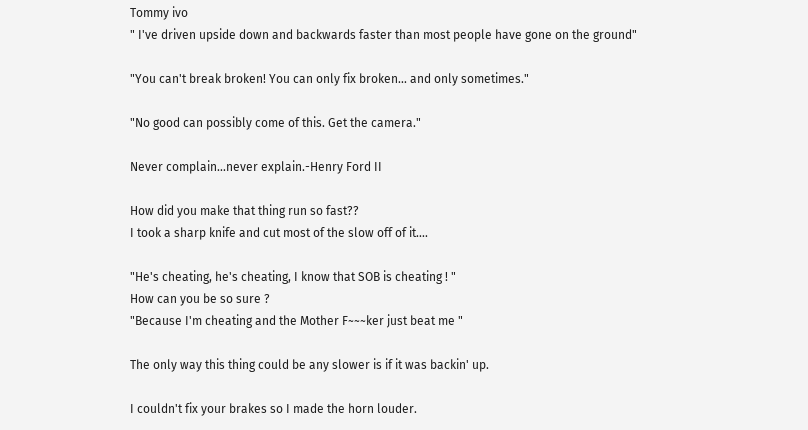Tommy ivo
" I've driven upside down and backwards faster than most people have gone on the ground"

"You can't break broken! You can only fix broken... and only sometimes."

"No good can possibly come of this. Get the camera."

Never complain...never explain.-Henry Ford II

How did you make that thing run so fast??
I took a sharp knife and cut most of the slow off of it....

"He's cheating, he's cheating, I know that SOB is cheating ! "
How can you be so sure ?
"Because I'm cheating and the Mother F~~~ker just beat me "

The only way this thing could be any slower is if it was backin' up.

I couldn't fix your brakes so I made the horn louder.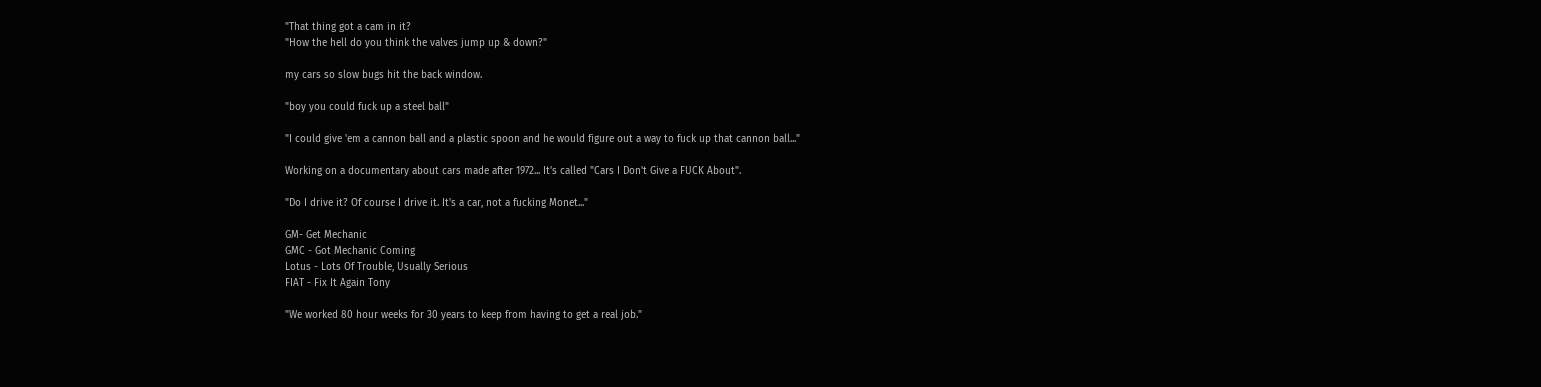"That thing got a cam in it?
"How the hell do you think the valves jump up & down?"

my cars so slow bugs hit the back window.

"boy you could fuck up a steel ball"

"I could give 'em a cannon ball and a plastic spoon and he would figure out a way to fuck up that cannon ball..."

Working on a documentary about cars made after 1972... It's called "Cars I Don't Give a FUCK About".

"Do I drive it? Of course I drive it. It's a car, not a fucking Monet..."

GM- Get Mechanic
GMC - Got Mechanic Coming
Lotus - Lots Of Trouble, Usually Serious
FIAT - Fix It Again Tony

"We worked 80 hour weeks for 30 years to keep from having to get a real job."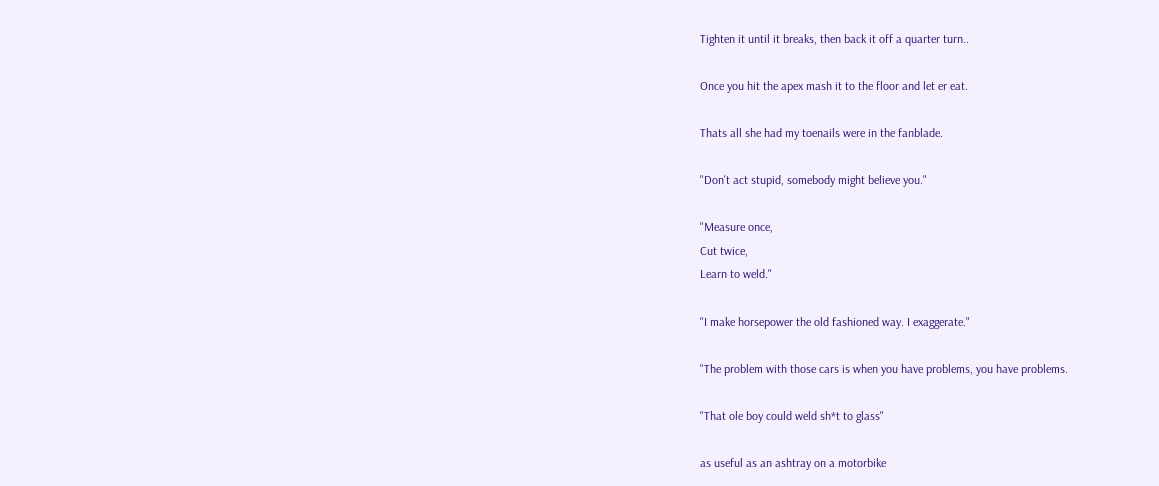Tighten it until it breaks, then back it off a quarter turn..

Once you hit the apex mash it to the floor and let er eat.

Thats all she had my toenails were in the fanblade.

"Don't act stupid, somebody might believe you."

"Measure once,
Cut twice,
Learn to weld."

"I make horsepower the old fashioned way. I exaggerate."

"The problem with those cars is when you have problems, you have problems.

"That ole boy could weld sh*t to glass"

as useful as an ashtray on a motorbike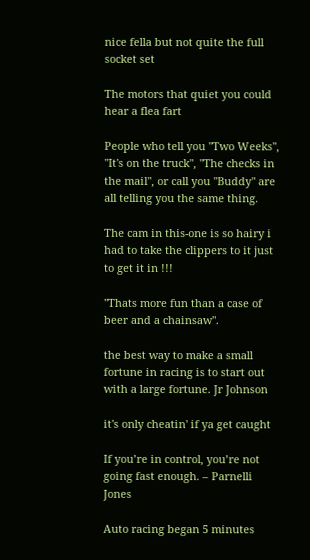nice fella but not quite the full socket set

The motors that quiet you could hear a flea fart

People who tell you "Two Weeks", "It's on the truck", "The checks in the mail", or call you "Buddy" are all telling you the same thing.

The cam in this-one is so hairy i had to take the clippers to it just to get it in !!!

"Thats more fun than a case of beer and a chainsaw".

the best way to make a small fortune in racing is to start out with a large fortune. Jr Johnson

it's only cheatin' if ya get caught

If you’re in control, you’re not going fast enough. – Parnelli Jones

Auto racing began 5 minutes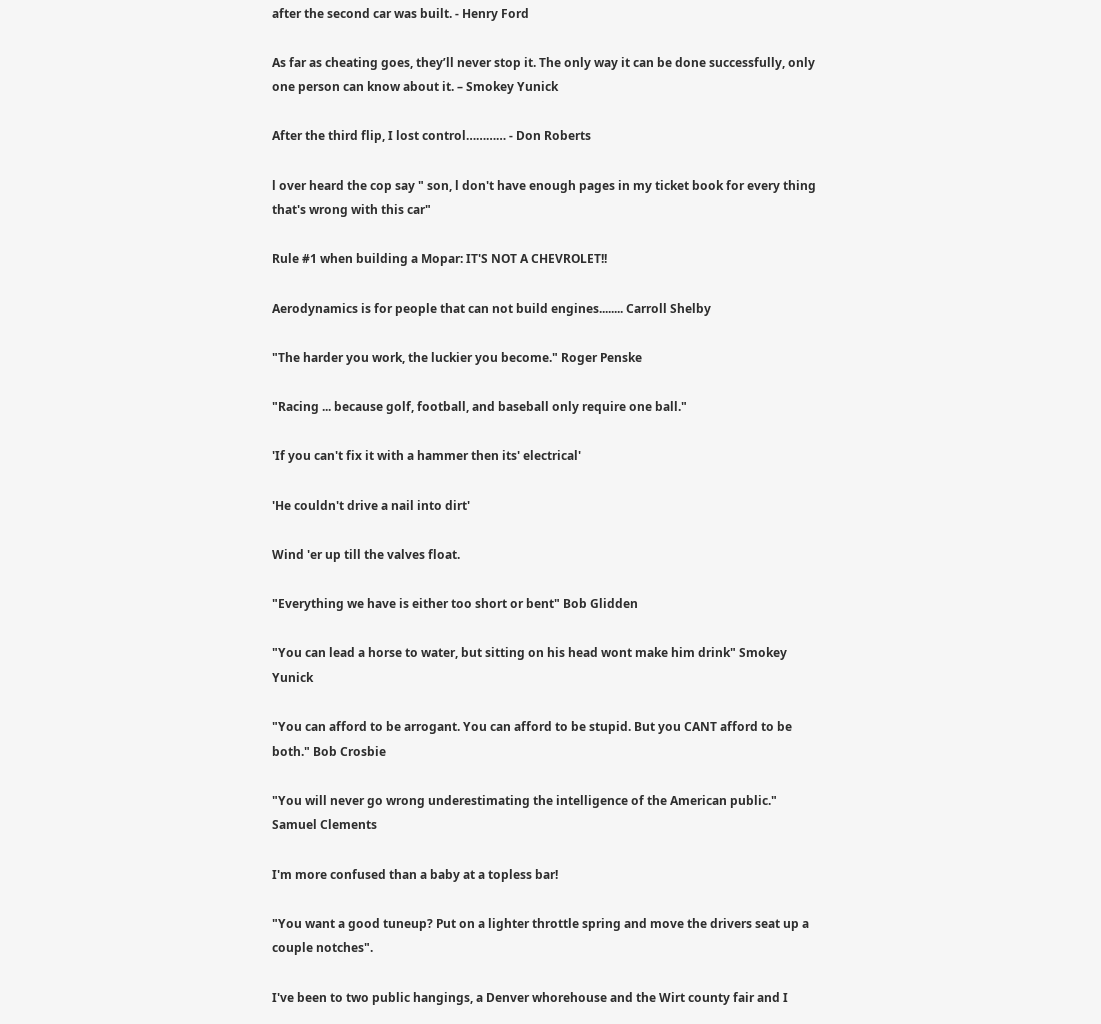after the second car was built. - Henry Ford

As far as cheating goes, they’ll never stop it. The only way it can be done successfully, only one person can know about it. – Smokey Yunick

After the third flip, I lost control………… - Don Roberts

l over heard the cop say " son, l don't have enough pages in my ticket book for every thing that's wrong with this car"

Rule #1 when building a Mopar: IT'S NOT A CHEVROLET!!

Aerodynamics is for people that can not build engines........ Carroll Shelby

"The harder you work, the luckier you become." Roger Penske

"Racing ... because golf, football, and baseball only require one ball."

'If you can't fix it with a hammer then its' electrical'

'He couldn't drive a nail into dirt'

Wind 'er up till the valves float.

"Everything we have is either too short or bent" Bob Glidden

"You can lead a horse to water, but sitting on his head wont make him drink" Smokey Yunick

"You can afford to be arrogant. You can afford to be stupid. But you CANT afford to be both." Bob Crosbie

"You will never go wrong underestimating the intelligence of the American public." Samuel Clements

I'm more confused than a baby at a topless bar!

"You want a good tuneup? Put on a lighter throttle spring and move the drivers seat up a couple notches".

I've been to two public hangings, a Denver whorehouse and the Wirt county fair and I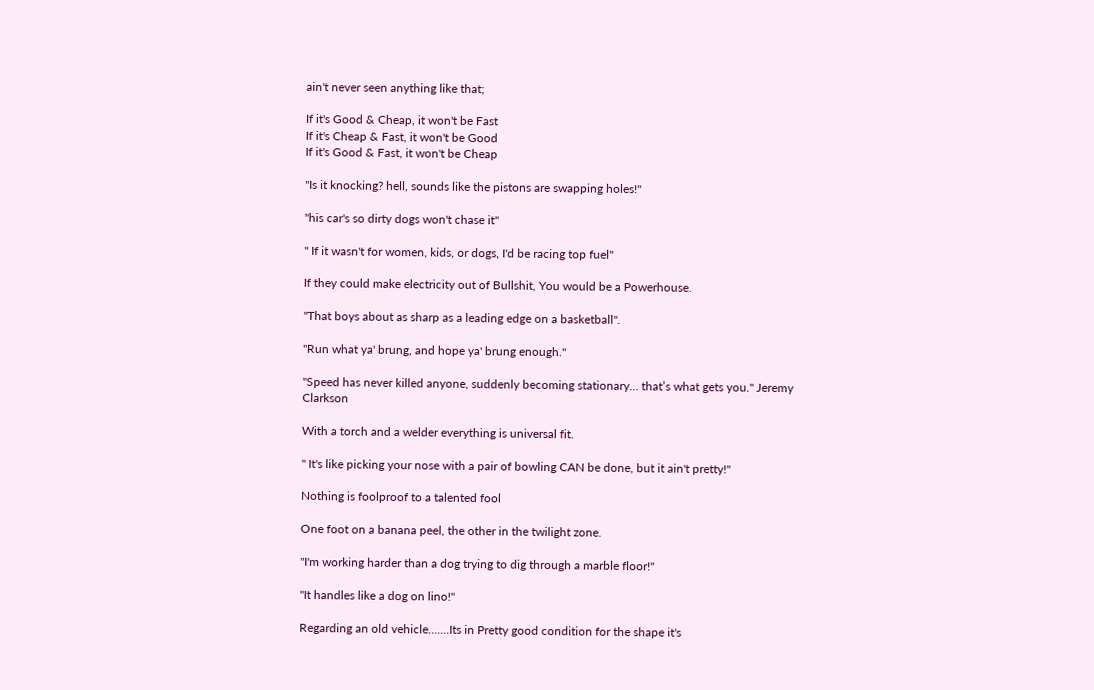ain't never seen anything like that;

If it's Good & Cheap, it won't be Fast
If it's Cheap & Fast, it won't be Good
If it's Good & Fast, it won't be Cheap

"Is it knocking? hell, sounds like the pistons are swapping holes!"

"his car's so dirty dogs won't chase it"

" If it wasn't for women, kids, or dogs, I'd be racing top fuel"

If they could make electricity out of Bullshit, You would be a Powerhouse.

"That boys about as sharp as a leading edge on a basketball".

"Run what ya' brung, and hope ya' brung enough."

"Speed has never killed anyone, suddenly becoming stationary… that’s what gets you." Jeremy Clarkson

With a torch and a welder everything is universal fit.

" It's like picking your nose with a pair of bowling CAN be done, but it ain't pretty!"

Nothing is foolproof to a talented fool

One foot on a banana peel, the other in the twilight zone.

"I'm working harder than a dog trying to dig through a marble floor!"

"It handles like a dog on lino!"

Regarding an old vehicle.......Its in Pretty good condition for the shape it's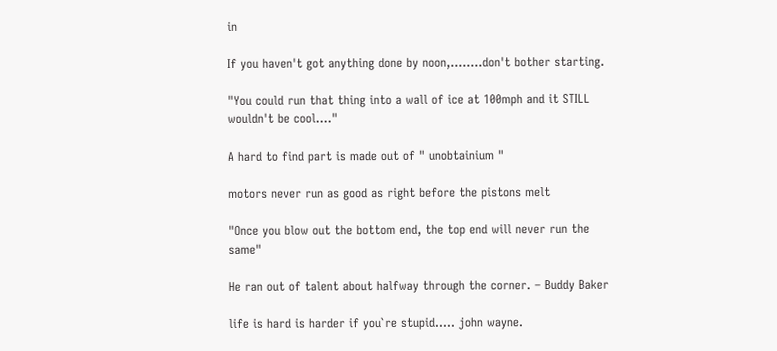in

If you haven't got anything done by noon,........don't bother starting.

"You could run that thing into a wall of ice at 100mph and it STILL wouldn't be cool...."

A hard to find part is made out of " unobtainium "

motors never run as good as right before the pistons melt

"Once you blow out the bottom end, the top end will never run the same"

He ran out of talent about halfway through the corner. – Buddy Baker

life is hard is harder if you`re stupid..... john wayne.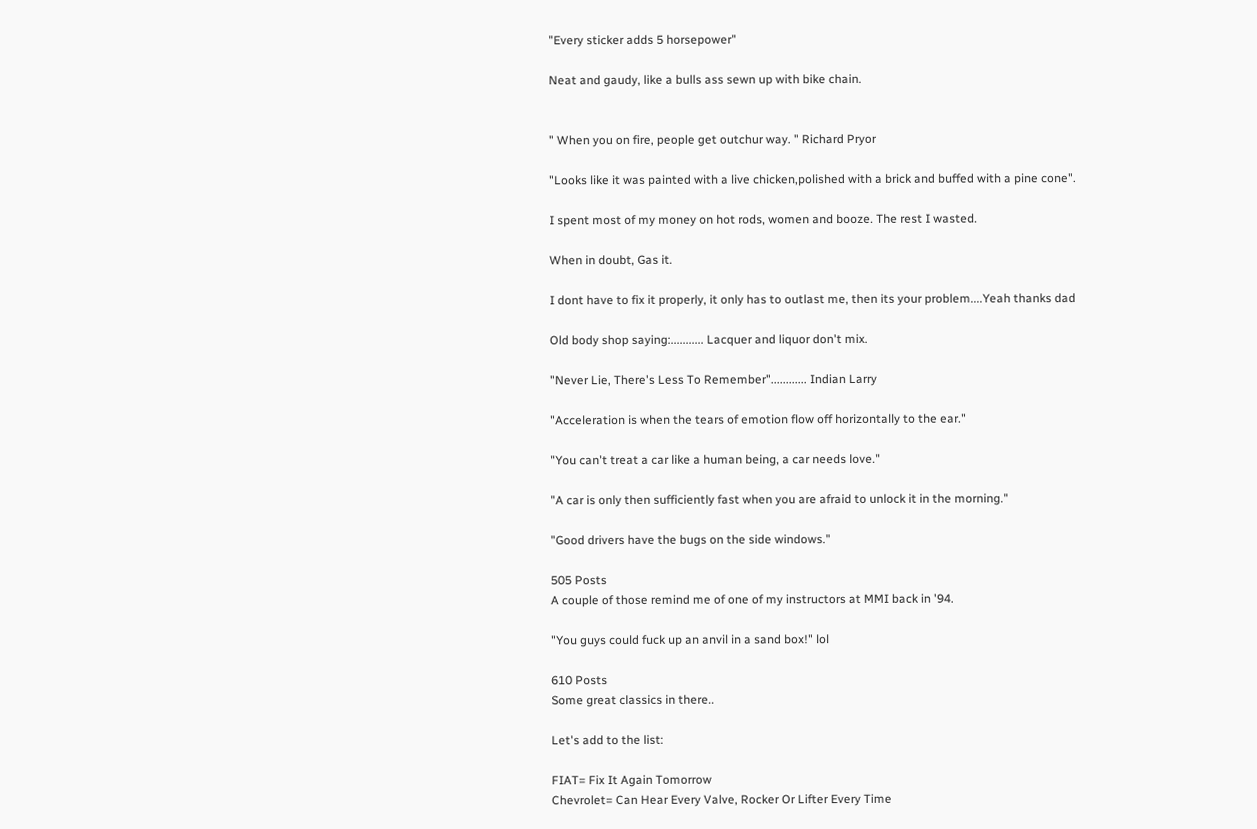"Every sticker adds 5 horsepower"

Neat and gaudy, like a bulls ass sewn up with bike chain.


" When you on fire, people get outchur way. " Richard Pryor

"Looks like it was painted with a live chicken,polished with a brick and buffed with a pine cone".

I spent most of my money on hot rods, women and booze. The rest I wasted.

When in doubt, Gas it.

I dont have to fix it properly, it only has to outlast me, then its your problem....Yeah thanks dad

Old body shop saying:........... Lacquer and liquor don't mix.

"Never Lie, There's Less To Remember"............ Indian Larry

"Acceleration is when the tears of emotion flow off horizontally to the ear."

"You can't treat a car like a human being, a car needs love."

"A car is only then sufficiently fast when you are afraid to unlock it in the morning."

"Good drivers have the bugs on the side windows."

505 Posts
A couple of those remind me of one of my instructors at MMI back in '94.

"You guys could fuck up an anvil in a sand box!" lol

610 Posts
Some great classics in there..

Let's add to the list:

FIAT= Fix It Again Tomorrow
Chevrolet= Can Hear Every Valve, Rocker Or Lifter Every Time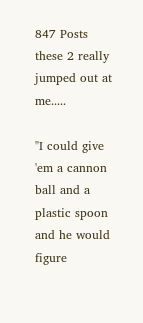847 Posts
these 2 really jumped out at me.....

"I could give 'em a cannon ball and a plastic spoon and he would figure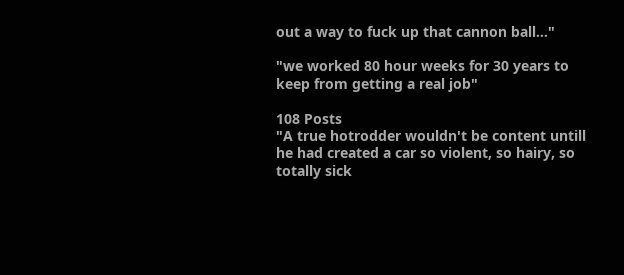out a way to fuck up that cannon ball..."

"we worked 80 hour weeks for 30 years to keep from getting a real job"

108 Posts
"A true hotrodder wouldn't be content untill he had created a car so violent, so hairy, so totally sick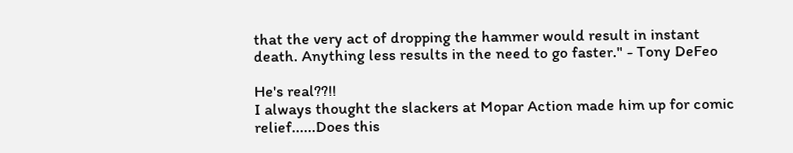that the very act of dropping the hammer would result in instant death. Anything less results in the need to go faster." - Tony DeFeo

He's real??!!
I always thought the slackers at Mopar Action made him up for comic relief......Does this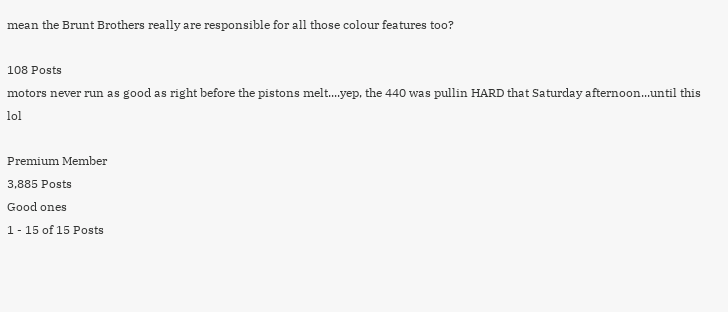mean the Brunt Brothers really are responsible for all those colour features too?

108 Posts
motors never run as good as right before the pistons melt....yep, the 440 was pullin HARD that Saturday afternoon...until this lol

Premium Member
3,885 Posts
Good ones
1 - 15 of 15 Posts